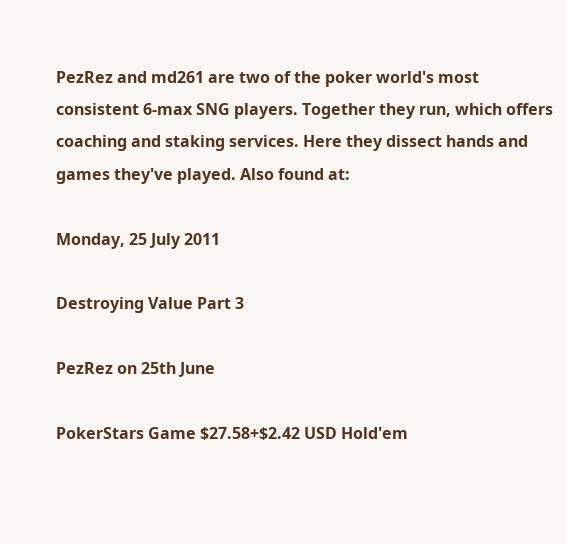PezRez and md261 are two of the poker world's most consistent 6-max SNG players. Together they run, which offers coaching and staking services. Here they dissect hands and games they've played. Also found at:

Monday, 25 July 2011

Destroying Value Part 3

PezRez on 25th June

PokerStars Game $27.58+$2.42 USD Hold'em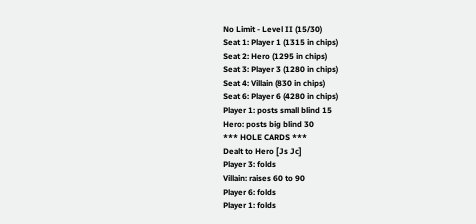No Limit - Level II (15/30)
Seat 1: Player 1 (1315 in chips)
Seat 2: Hero (1295 in chips)
Seat 3: Player 3 (1280 in chips)
Seat 4: Villain (830 in chips)
Seat 6: Player 6 (4280 in chips)
Player 1: posts small blind 15
Hero: posts big blind 30
*** HOLE CARDS ***
Dealt to Hero [Js Jc]
Player 3: folds
Villain: raises 60 to 90
Player 6: folds
Player 1: folds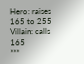Hero: raises 165 to 255
Villain: calls 165
***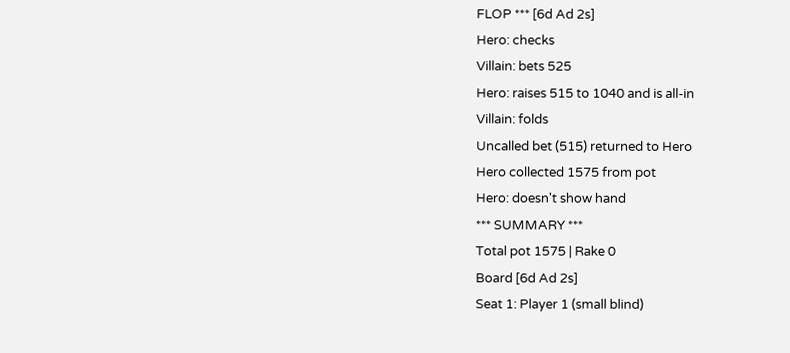FLOP *** [6d Ad 2s]
Hero: checks
Villain: bets 525
Hero: raises 515 to 1040 and is all-in
Villain: folds
Uncalled bet (515) returned to Hero
Hero collected 1575 from pot
Hero: doesn't show hand
*** SUMMARY ***
Total pot 1575 | Rake 0
Board [6d Ad 2s]
Seat 1: Player 1 (small blind)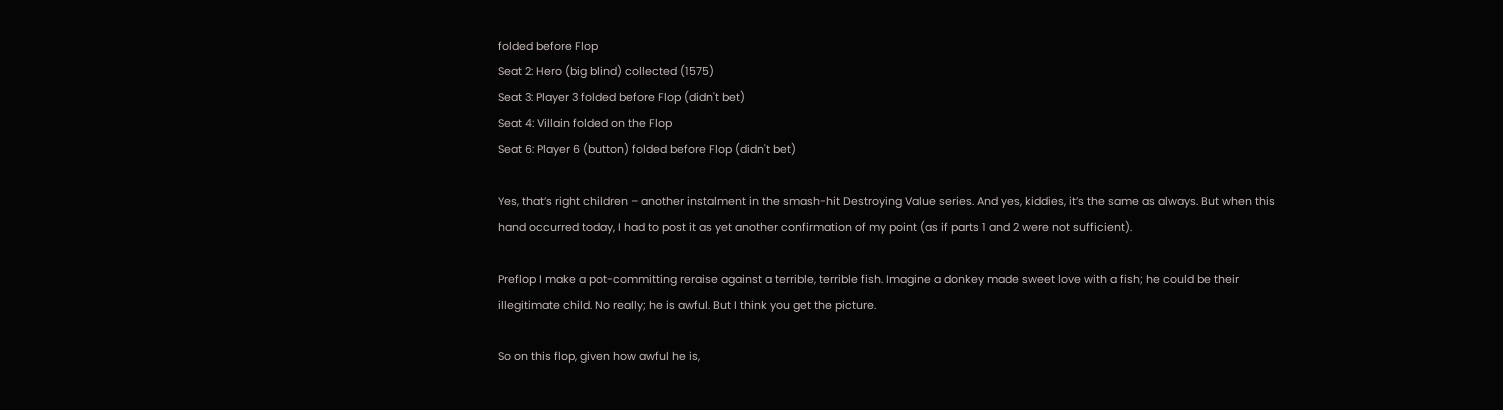folded before Flop
Seat 2: Hero (big blind) collected (1575)
Seat 3: Player 3 folded before Flop (didn't bet)
Seat 4: Villain folded on the Flop
Seat 6: Player 6 (button) folded before Flop (didn't bet)

Yes, that’s right children – another instalment in the smash-hit Destroying Value series. And yes, kiddies, it’s the same as always. But when this hand occurred today, I had to post it as yet another confirmation of my point (as if parts 1 and 2 were not sufficient).

Preflop I make a pot-committing reraise against a terrible, terrible fish. Imagine a donkey made sweet love with a fish; he could be their illegitimate child. No really; he is awful. But I think you get the picture.

So on this flop, given how awful he is,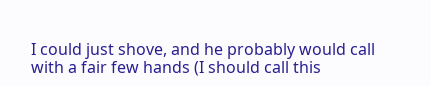I could just shove, and he probably would call with a fair few hands (I should call this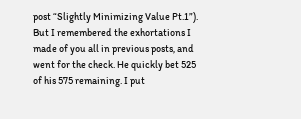post “Slightly Minimizing Value Pt.1”). But I remembered the exhortations I made of you all in previous posts, and went for the check. He quickly bet 525 of his 575 remaining. I put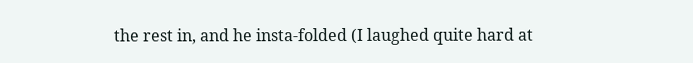the rest in, and he insta-folded (I laughed quite hard at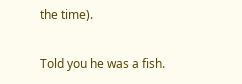the time).

Told you he was a fish.